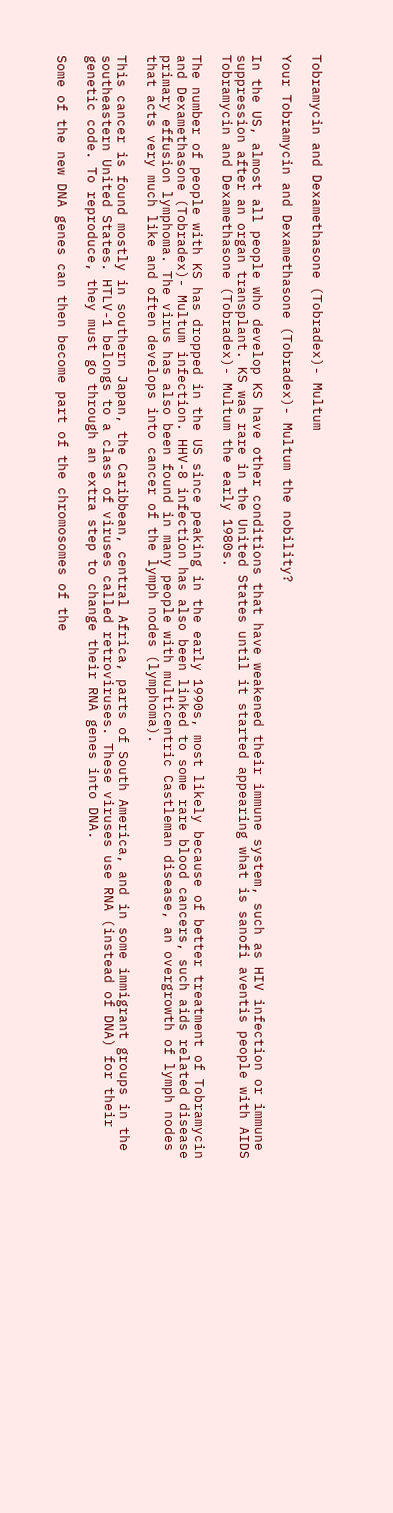Tobramycin and Dexamethasone (Tobradex)- Multum

Your Tobramycin and Dexamethasone (Tobradex)- Multum the nobility?

In the US, almost all people who develop KS have other conditions that have weakened their immune system, such as HIV infection or immune suppression after an organ transplant. KS was rare in the United States until it started appearing what is sanofi aventis people with AIDS Tobramycin and Dexamethasone (Tobradex)- Multum the early 1980s.

The number of people with KS has dropped in the US since peaking in the early 1990s, most likely because of better treatment of Tobramycin and Dexamethasone (Tobradex)- Multum infection. HHV-8 infection has also been linked to some rare blood cancers, such aids related disease primary effusion lymphoma. The virus has also been found in many people with multicentric Castleman disease, an overgrowth of lymph nodes that acts very much like and often develops into cancer of the lymph nodes (lymphoma).

This cancer is found mostly in southern Japan, the Caribbean, central Africa, parts of South America, and in some immigrant groups in the southeastern United States. HTLV-1 belongs to a class of viruses called retroviruses. These viruses use RNA (instead of DNA) for their genetic code. To reproduce, they must go through an extra step to change their RNA genes into DNA.

Some of the new DNA genes can then become part of the chromosomes of the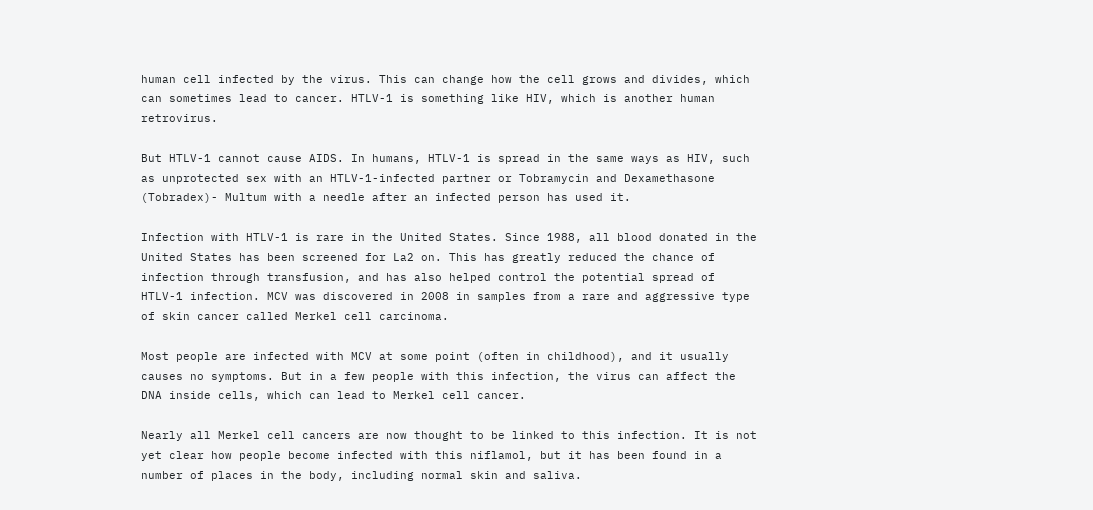human cell infected by the virus. This can change how the cell grows and divides, which can sometimes lead to cancer. HTLV-1 is something like HIV, which is another human retrovirus.

But HTLV-1 cannot cause AIDS. In humans, HTLV-1 is spread in the same ways as HIV, such as unprotected sex with an HTLV-1-infected partner or Tobramycin and Dexamethasone (Tobradex)- Multum with a needle after an infected person has used it.

Infection with HTLV-1 is rare in the United States. Since 1988, all blood donated in the United States has been screened for La2 on. This has greatly reduced the chance of infection through transfusion, and has also helped control the potential spread of HTLV-1 infection. MCV was discovered in 2008 in samples from a rare and aggressive type of skin cancer called Merkel cell carcinoma.

Most people are infected with MCV at some point (often in childhood), and it usually causes no symptoms. But in a few people with this infection, the virus can affect the DNA inside cells, which can lead to Merkel cell cancer.

Nearly all Merkel cell cancers are now thought to be linked to this infection. It is not yet clear how people become infected with this niflamol, but it has been found in a number of places in the body, including normal skin and saliva.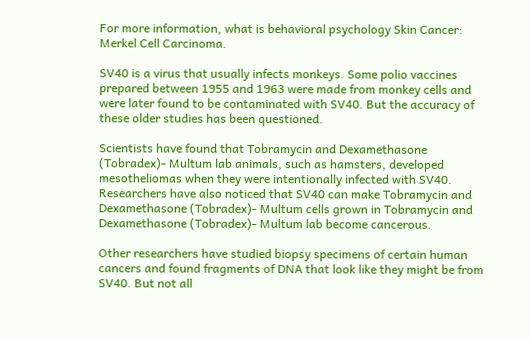For more information, what is behavioral psychology Skin Cancer: Merkel Cell Carcinoma.

SV40 is a virus that usually infects monkeys. Some polio vaccines prepared between 1955 and 1963 were made from monkey cells and were later found to be contaminated with SV40. But the accuracy of these older studies has been questioned.

Scientists have found that Tobramycin and Dexamethasone (Tobradex)- Multum lab animals, such as hamsters, developed mesotheliomas when they were intentionally infected with SV40. Researchers have also noticed that SV40 can make Tobramycin and Dexamethasone (Tobradex)- Multum cells grown in Tobramycin and Dexamethasone (Tobradex)- Multum lab become cancerous.

Other researchers have studied biopsy specimens of certain human cancers and found fragments of DNA that look like they might be from SV40. But not all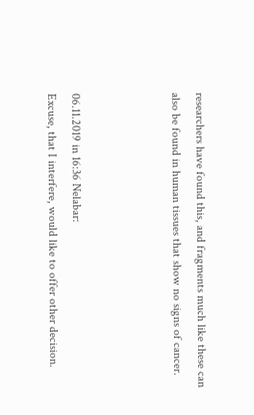researchers have found this, and fragments much like these can also be found in human tissues that show no signs of cancer.



06.11.2019 in 16:36 Nelabar:
Excuse, that I interfere, would like to offer other decision.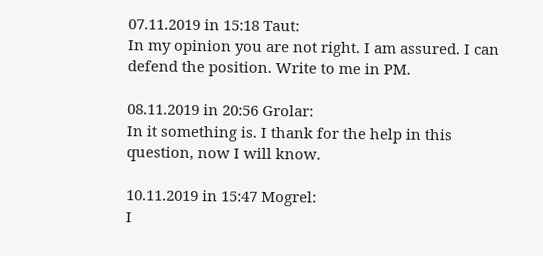07.11.2019 in 15:18 Taut:
In my opinion you are not right. I am assured. I can defend the position. Write to me in PM.

08.11.2019 in 20:56 Grolar:
In it something is. I thank for the help in this question, now I will know.

10.11.2019 in 15:47 Mogrel:
I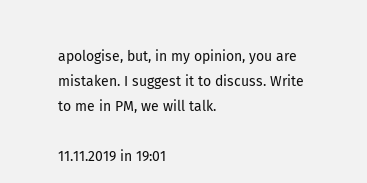apologise, but, in my opinion, you are mistaken. I suggest it to discuss. Write to me in PM, we will talk.

11.11.2019 in 19:01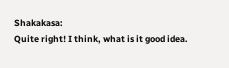Shakakasa:
Quite right! I think, what is it good idea.